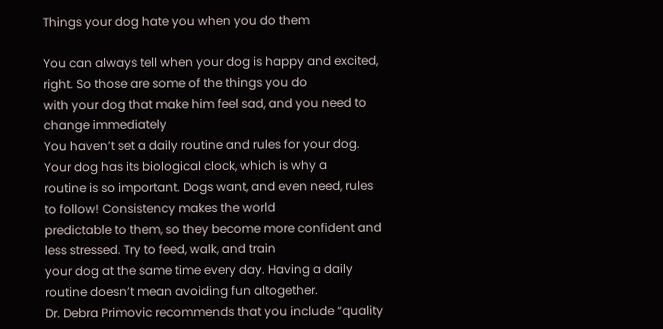Things your dog hate you when you do them

You can always tell when your dog is happy and excited, right. So those are some of the things you do
with your dog that make him feel sad, and you need to change immediately
You haven’t set a daily routine and rules for your dog. Your dog has its biological clock, which is why a
routine is so important. Dogs want, and even need, rules to follow! Consistency makes the world
predictable to them, so they become more confident and less stressed. Try to feed, walk, and train
your dog at the same time every day. Having a daily routine doesn’t mean avoiding fun altogether.
Dr. Debra Primovic recommends that you include “quality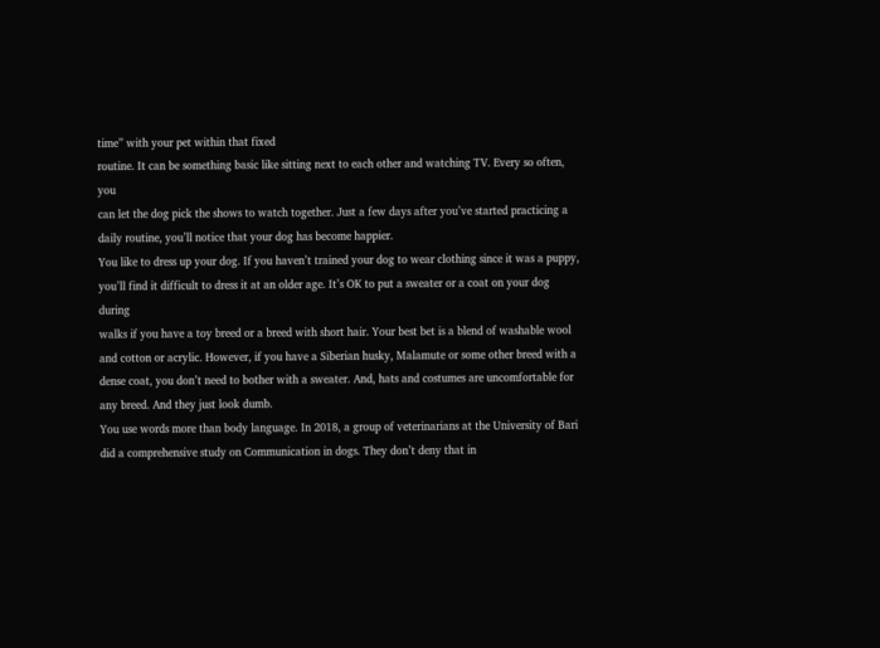time” with your pet within that fixed
routine. It can be something basic like sitting next to each other and watching TV. Every so often, you
can let the dog pick the shows to watch together. Just a few days after you’ve started practicing a
daily routine, you’ll notice that your dog has become happier.
You like to dress up your dog. If you haven’t trained your dog to wear clothing since it was a puppy,
you’ll find it difficult to dress it at an older age. It’s OK to put a sweater or a coat on your dog during
walks if you have a toy breed or a breed with short hair. Your best bet is a blend of washable wool
and cotton or acrylic. However, if you have a Siberian husky, Malamute or some other breed with a
dense coat, you don’t need to bother with a sweater. And, hats and costumes are uncomfortable for
any breed. And they just look dumb.
You use words more than body language. In 2018, a group of veterinarians at the University of Bari
did a comprehensive study on Communication in dogs. They don’t deny that in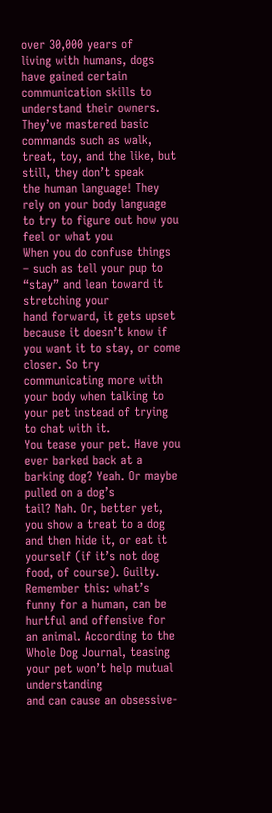over 30,000 years of
living with humans, dogs have gained certain communication skills to understand their owners.
They’ve mastered basic commands such as walk, treat, toy, and the like, but still, they don’t speak
the human language! They rely on your body language to try to figure out how you feel or what you
When you do confuse things – such as tell your pup to “stay” and lean toward it stretching your
hand forward, it gets upset because it doesn’t know if you want it to stay, or come closer. So try
communicating more with your body when talking to your pet instead of trying to chat with it.
You tease your pet. Have you ever barked back at a barking dog? Yeah. Or maybe pulled on a dog’s
tail? Nah. Or, better yet, you show a treat to a dog and then hide it, or eat it yourself (if it’s not dog
food, of course). Guilty. Remember this: what’s funny for a human, can be hurtful and offensive for
an animal. According to the Whole Dog Journal, teasing your pet won’t help mutual understanding
and can cause an obsessive-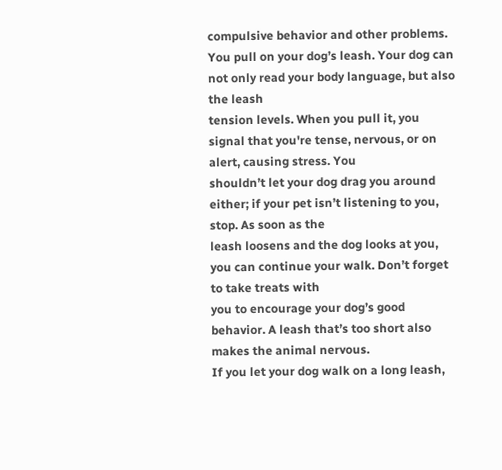compulsive behavior and other problems.
You pull on your dog’s leash. Your dog can not only read your body language, but also the leash
tension levels. When you pull it, you signal that you're tense, nervous, or on alert, causing stress. You
shouldn’t let your dog drag you around either; if your pet isn’t listening to you, stop. As soon as the
leash loosens and the dog looks at you, you can continue your walk. Don’t forget to take treats with
you to encourage your dog’s good behavior. A leash that’s too short also makes the animal nervous.
If you let your dog walk on a long leash,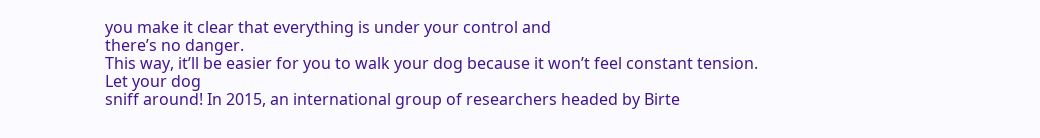you make it clear that everything is under your control and
there’s no danger.
This way, it’ll be easier for you to walk your dog because it won’t feel constant tension. Let your dog
sniff around! In 2015, an international group of researchers headed by Birte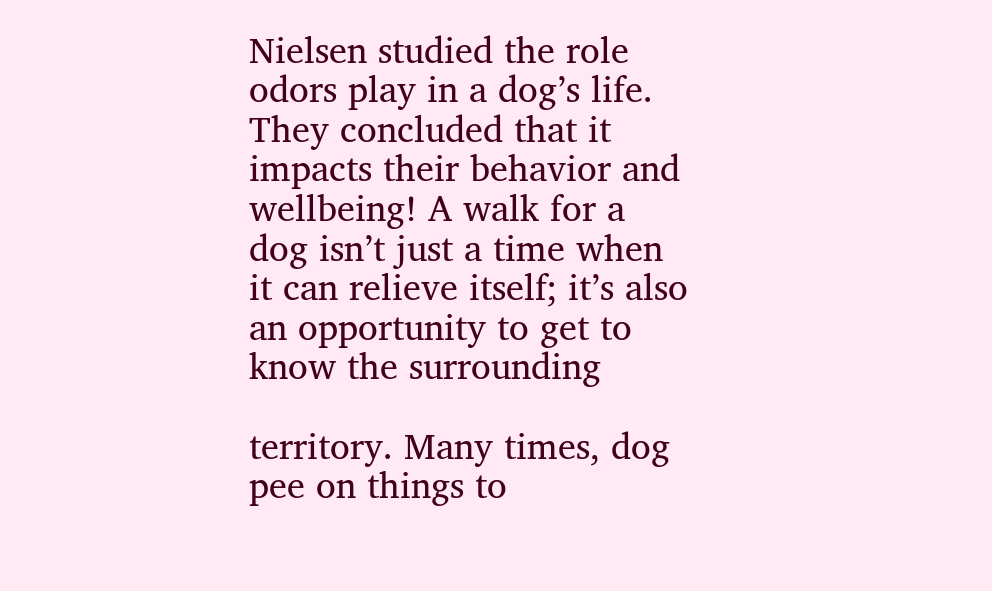Nielsen studied the role
odors play in a dog’s life. They concluded that it impacts their behavior and wellbeing! A walk for a
dog isn’t just a time when it can relieve itself; it’s also an opportunity to get to know the surrounding

territory. Many times, dog pee on things to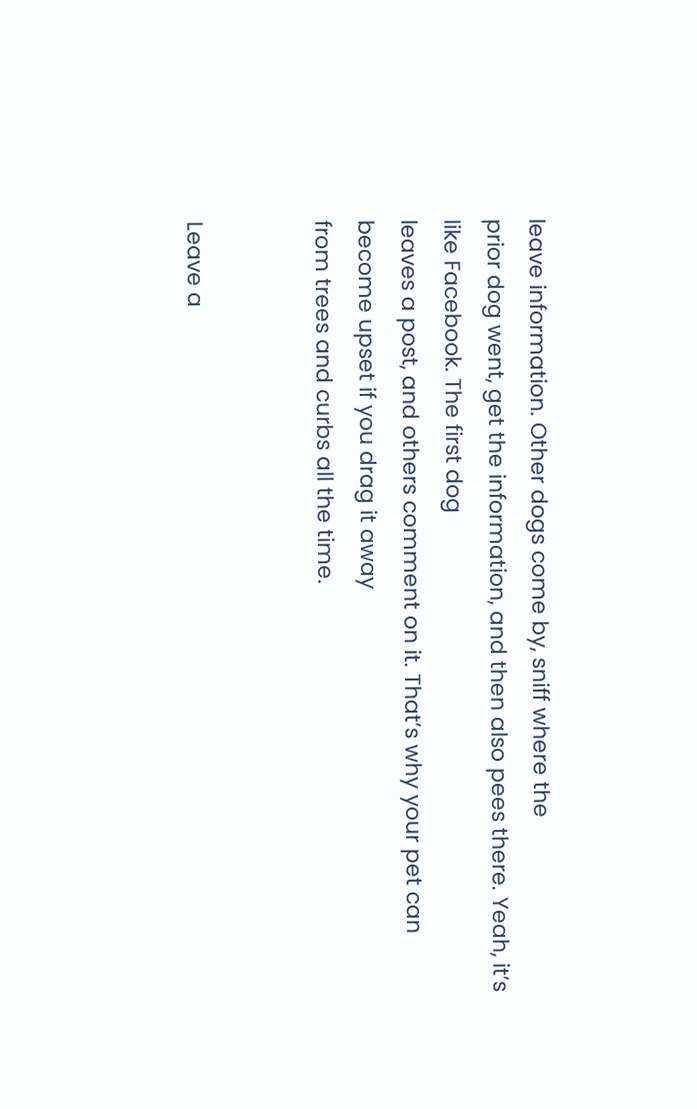leave information. Other dogs come by, sniff where the
prior dog went, get the information, and then also pees there. Yeah, it’s like Facebook. The first dog
leaves a post, and others comment on it. That’s why your pet can become upset if you drag it away
from trees and curbs all the time.


Leave a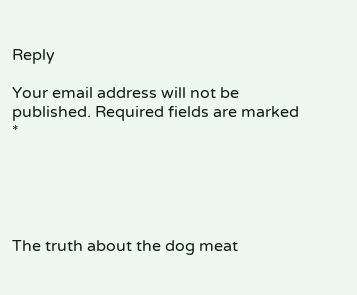Reply

Your email address will not be published. Required fields are marked *





The truth about the dog meat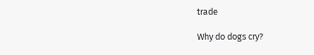trade

Why do dogs cry?